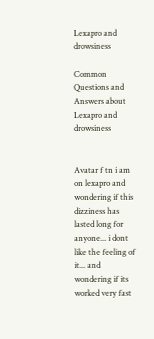Lexapro and drowsiness

Common Questions and Answers about Lexapro and drowsiness


Avatar f tn i am on lexapro and wondering if this dizziness has lasted long for anyone... i dont like the feeling of it... and wondering if its worked very fast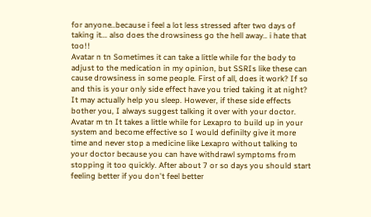for anyone..because i feel a lot less stressed after two days of taking it... also does the drowsiness go the hell away.. i hate that too!!
Avatar n tn Sometimes it can take a little while for the body to adjust to the medication in my opinion, but SSRIs like these can cause drowsiness in some people. First of all, does it work? If so and this is your only side effect have you tried taking it at night? It may actually help you sleep. However, if these side effects bother you, I always suggest talking it over with your doctor.
Avatar m tn It takes a little while for Lexapro to build up in your system and become effective so I would definilty give it more time and never stop a medicine like Lexapro without talking to your doctor because you can have withdrawl symptoms from stopping it too quickly. After about 7 or so days you should start feeling better if you don't feel better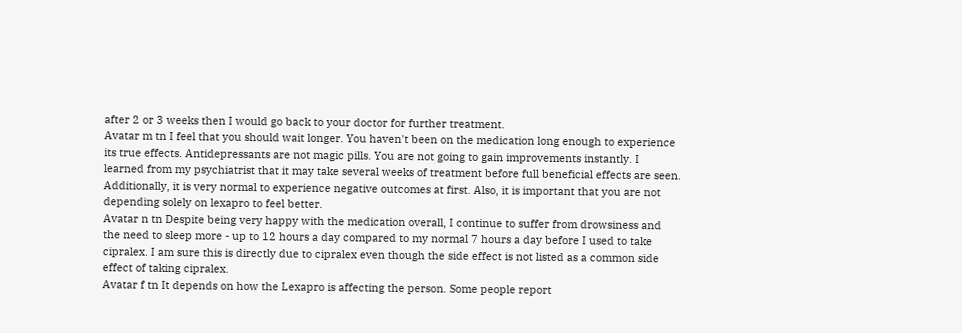after 2 or 3 weeks then I would go back to your doctor for further treatment.
Avatar m tn I feel that you should wait longer. You haven't been on the medication long enough to experience its true effects. Antidepressants are not magic pills. You are not going to gain improvements instantly. I learned from my psychiatrist that it may take several weeks of treatment before full beneficial effects are seen. Additionally, it is very normal to experience negative outcomes at first. Also, it is important that you are not depending solely on lexapro to feel better.
Avatar n tn Despite being very happy with the medication overall, I continue to suffer from drowsiness and the need to sleep more - up to 12 hours a day compared to my normal 7 hours a day before I used to take cipralex. I am sure this is directly due to cipralex even though the side effect is not listed as a common side effect of taking cipralex.
Avatar f tn It depends on how the Lexapro is affecting the person. Some people report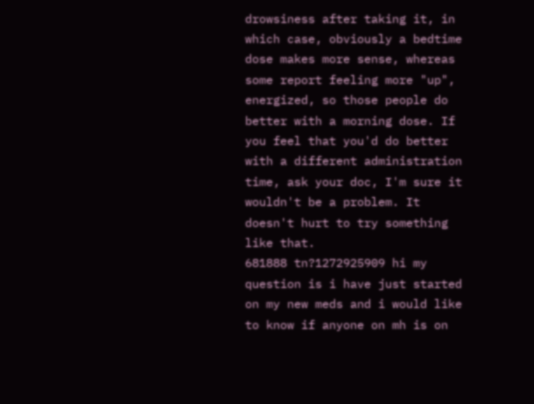drowsiness after taking it, in which case, obviously a bedtime dose makes more sense, whereas some report feeling more "up", energized, so those people do better with a morning dose. If you feel that you'd do better with a different administration time, ask your doc, I'm sure it wouldn't be a problem. It doesn't hurt to try something like that.
681888 tn?1272925909 hi my question is i have just started on my new meds and i would like to know if anyone on mh is on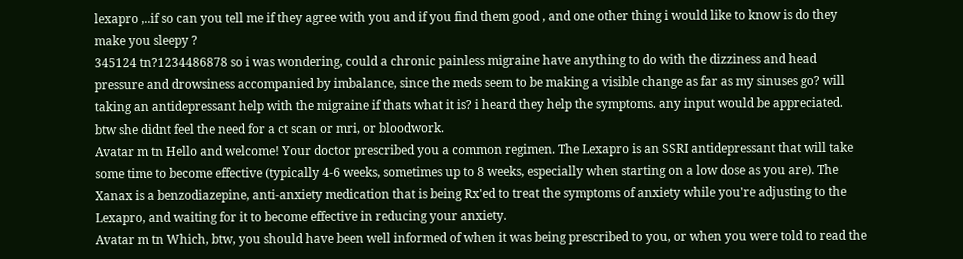lexapro ,..if so can you tell me if they agree with you and if you find them good , and one other thing i would like to know is do they make you sleepy ?
345124 tn?1234486878 so i was wondering, could a chronic painless migraine have anything to do with the dizziness and head pressure and drowsiness accompanied by imbalance, since the meds seem to be making a visible change as far as my sinuses go? will taking an antidepressant help with the migraine if thats what it is? i heard they help the symptoms. any input would be appreciated. btw she didnt feel the need for a ct scan or mri, or bloodwork.
Avatar m tn Hello and welcome! Your doctor prescribed you a common regimen. The Lexapro is an SSRI antidepressant that will take some time to become effective (typically 4-6 weeks, sometimes up to 8 weeks, especially when starting on a low dose as you are). The Xanax is a benzodiazepine, anti-anxiety medication that is being Rx'ed to treat the symptoms of anxiety while you're adjusting to the Lexapro, and waiting for it to become effective in reducing your anxiety.
Avatar m tn Which, btw, you should have been well informed of when it was being prescribed to you, or when you were told to read the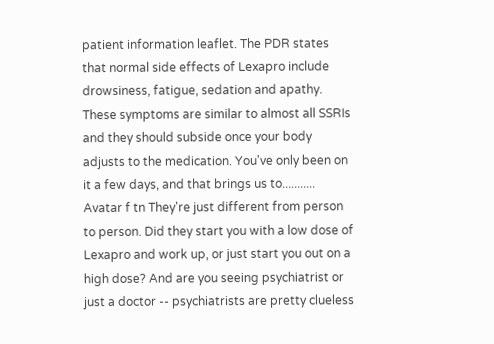patient information leaflet. The PDR states that normal side effects of Lexapro include drowsiness, fatigue, sedation and apathy. These symptoms are similar to almost all SSRIs and they should subside once your body adjusts to the medication. You've only been on it a few days, and that brings us to...........
Avatar f tn They're just different from person to person. Did they start you with a low dose of Lexapro and work up, or just start you out on a high dose? And are you seeing psychiatrist or just a doctor -- psychiatrists are pretty clueless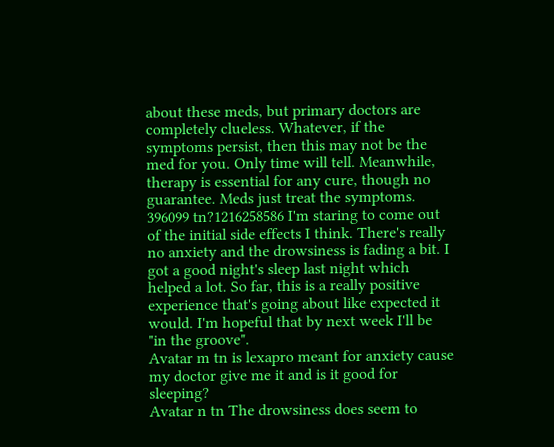about these meds, but primary doctors are completely clueless. Whatever, if the symptoms persist, then this may not be the med for you. Only time will tell. Meanwhile, therapy is essential for any cure, though no guarantee. Meds just treat the symptoms.
396099 tn?1216258586 I'm staring to come out of the initial side effects I think. There's really no anxiety and the drowsiness is fading a bit. I got a good night's sleep last night which helped a lot. So far, this is a really positive experience that's going about like expected it would. I'm hopeful that by next week I'll be "in the groove".
Avatar m tn is lexapro meant for anxiety cause my doctor give me it and is it good for sleeping?
Avatar n tn The drowsiness does seem to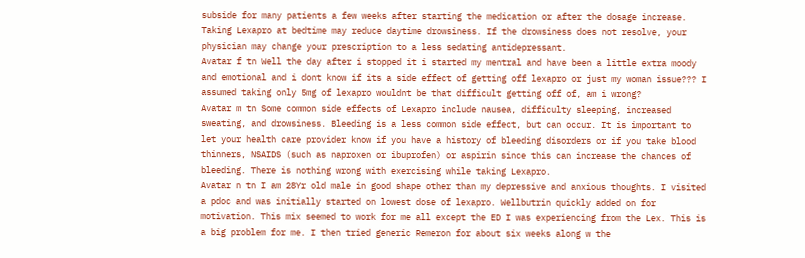subside for many patients a few weeks after starting the medication or after the dosage increase. Taking Lexapro at bedtime may reduce daytime drowsiness. If the drowsiness does not resolve, your physician may change your prescription to a less sedating antidepressant.
Avatar f tn Well the day after i stopped it i started my mentral and have been a little extra moody and emotional and i dont know if its a side effect of getting off lexapro or just my woman issue??? I assumed taking only 5mg of lexapro wouldnt be that difficult getting off of, am i wrong?
Avatar m tn Some common side effects of Lexapro include nausea, difficulty sleeping, increased sweating, and drowsiness. Bleeding is a less common side effect, but can occur. It is important to let your health care provider know if you have a history of bleeding disorders or if you take blood thinners, NSAIDS (such as naproxen or ibuprofen) or aspirin since this can increase the chances of bleeding. There is nothing wrong with exercising while taking Lexapro.
Avatar n tn I am 28Yr old male in good shape other than my depressive and anxious thoughts. I visited a pdoc and was initially started on lowest dose of lexapro. Wellbutrin quickly added on for motivation. This mix seemed to work for me all except the ED I was experiencing from the Lex. This is a big problem for me. I then tried generic Remeron for about six weeks along w the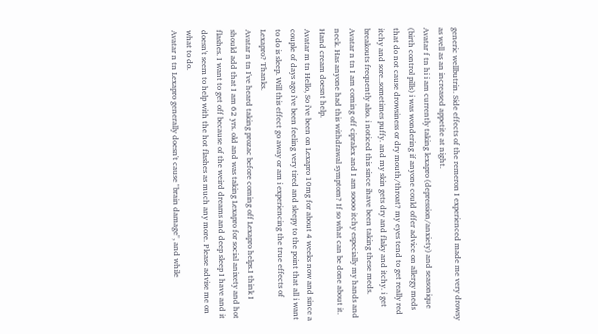generic wellbutrin. Side effects of the remeron I experienced made me very drowsy as well as an increased appetite at night.
Avatar f tn hi i am currently taking lexapro (depression/anxiety) and seasonique (birth control pills) i was wondering if anyone could offer advice on allergy meds that do not cause drowsiness or dry mouth/throat? my eyes tend to get really red itchy and sore..sometimes puffy. and my skin gets dry and flaky and itchy. i get breakouts frequently also. i noticed this since ihave been taking these meds.
Avatar n tn I am coming off cipralex and I am soooo itchy especially my hands and neck. Has anyone had this withdrawal symptom? If so what can be done about it. Hand cream doesnt help.
Avatar m tn Hello, So i've been on Lexapro 10mg for about 4 weeks now and since a couple of days ago i've been feeling very tired and sleepy to the point that all i want to do is sleep. Will this effect go away or am i experiencing the true effects of Lexapro? Thanks.
Avatar n tn I've heard taking prozac before coming off Lexapro helps.I think I should add that I am 62 yrs. old and was taking Lexapro for social anixety and hot flashes. I want to get off because of the weird dreams and deep sleep I have and it doesn't seem to help with the hot flashes as much any more. Please advise me on what to do.
Avatar n tn Lexapro generally doesn't cause "brain damage", and while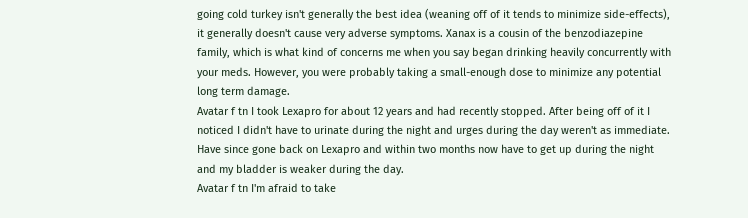going cold turkey isn't generally the best idea (weaning off of it tends to minimize side-effects), it generally doesn't cause very adverse symptoms. Xanax is a cousin of the benzodiazepine family, which is what kind of concerns me when you say began drinking heavily concurrently with your meds. However, you were probably taking a small-enough dose to minimize any potential long term damage.
Avatar f tn I took Lexapro for about 12 years and had recently stopped. After being off of it I noticed I didn't have to urinate during the night and urges during the day weren't as immediate. Have since gone back on Lexapro and within two months now have to get up during the night and my bladder is weaker during the day.
Avatar f tn I'm afraid to take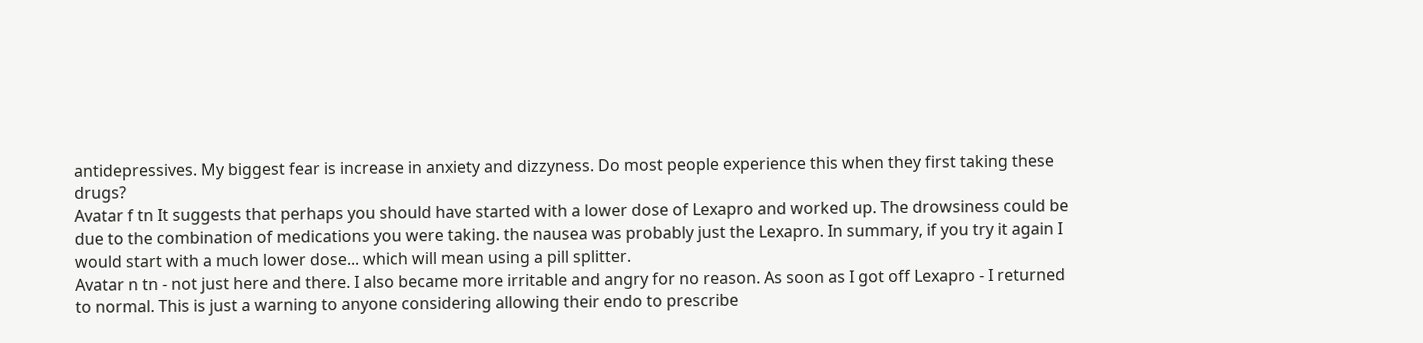antidepressives. My biggest fear is increase in anxiety and dizzyness. Do most people experience this when they first taking these drugs?
Avatar f tn It suggests that perhaps you should have started with a lower dose of Lexapro and worked up. The drowsiness could be due to the combination of medications you were taking. the nausea was probably just the Lexapro. In summary, if you try it again I would start with a much lower dose... which will mean using a pill splitter.
Avatar n tn - not just here and there. I also became more irritable and angry for no reason. As soon as I got off Lexapro - I returned to normal. This is just a warning to anyone considering allowing their endo to prescribe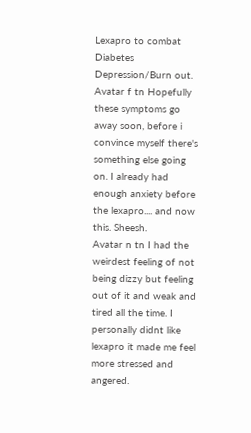Lexapro to combat Diabetes Depression/Burn out.
Avatar f tn Hopefully these symptoms go away soon, before i convince myself there's something else going on. I already had enough anxiety before the lexapro.... and now this. Sheesh.
Avatar n tn I had the weirdest feeling of not being dizzy but feeling out of it and weak and tired all the time. I personally didnt like lexapro it made me feel more stressed and angered.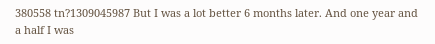380558 tn?1309045987 But I was a lot better 6 months later. And one year and a half I was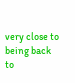very close to being back to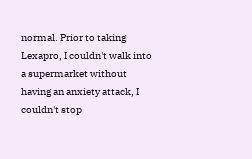normal. Prior to taking Lexapro, I couldn't walk into a supermarket without having an anxiety attack, I couldn't stop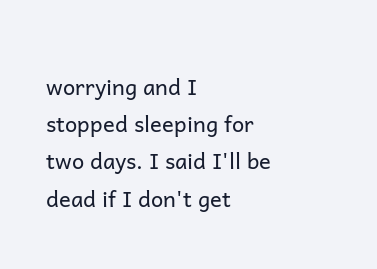worrying and I stopped sleeping for two days. I said I'll be dead if I don't get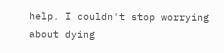help. I couldn't stop worrying about dying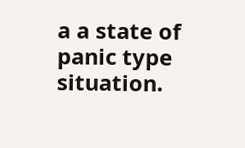a a state of panic type situation.